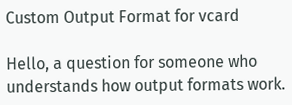Custom Output Format for vcard

Hello, a question for someone who understands how output formats work.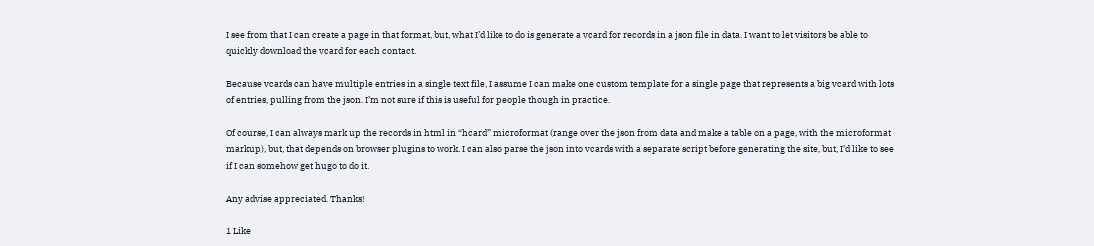I see from that I can create a page in that format, but, what I’d like to do is generate a vcard for records in a json file in data. I want to let visitors be able to quickly download the vcard for each contact.

Because vcards can have multiple entries in a single text file, I assume I can make one custom template for a single page that represents a big vcard with lots of entries, pulling from the json. I’m not sure if this is useful for people though in practice.

Of course, I can always mark up the records in html in “hcard” microformat (range over the json from data and make a table on a page, with the microformat markup), but, that depends on browser plugins to work. I can also parse the json into vcards with a separate script before generating the site, but, I’d like to see if I can somehow get hugo to do it.

Any advise appreciated. Thanks!

1 Like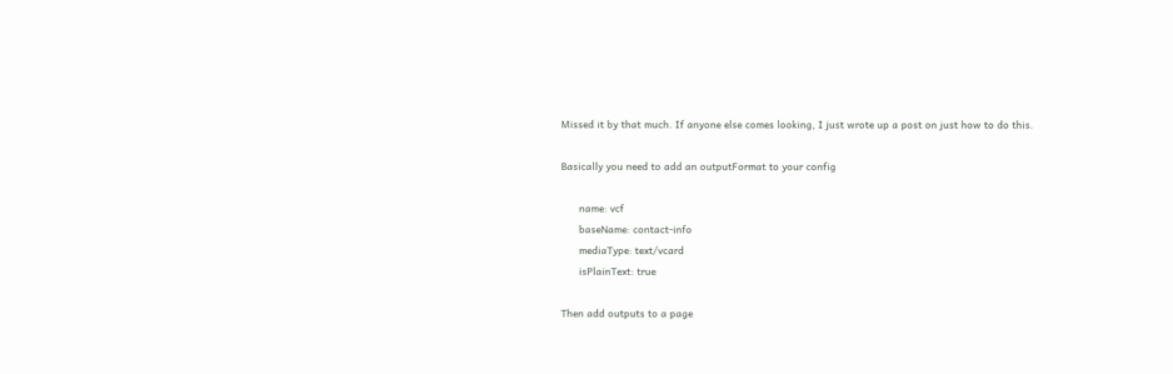Missed it by that much. If anyone else comes looking, I just wrote up a post on just how to do this.

Basically you need to add an outputFormat to your config

      name: vcf
      baseName: contact-info
      mediaType: text/vcard
      isPlainText: true

Then add outputs to a page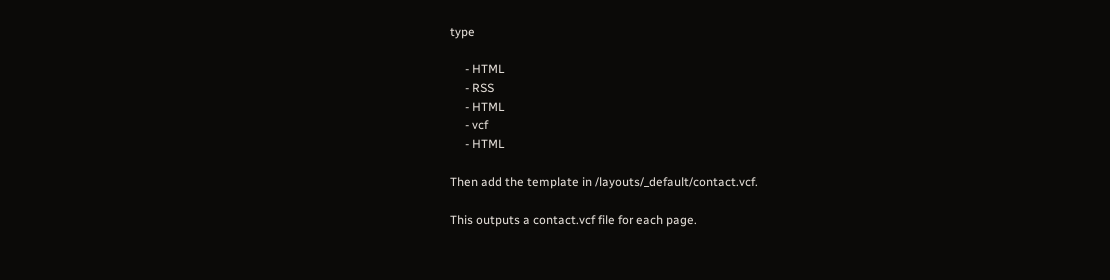type

     - HTML
     - RSS
     - HTML
     - vcf
     - HTML

Then add the template in /layouts/_default/contact.vcf.

This outputs a contact.vcf file for each page.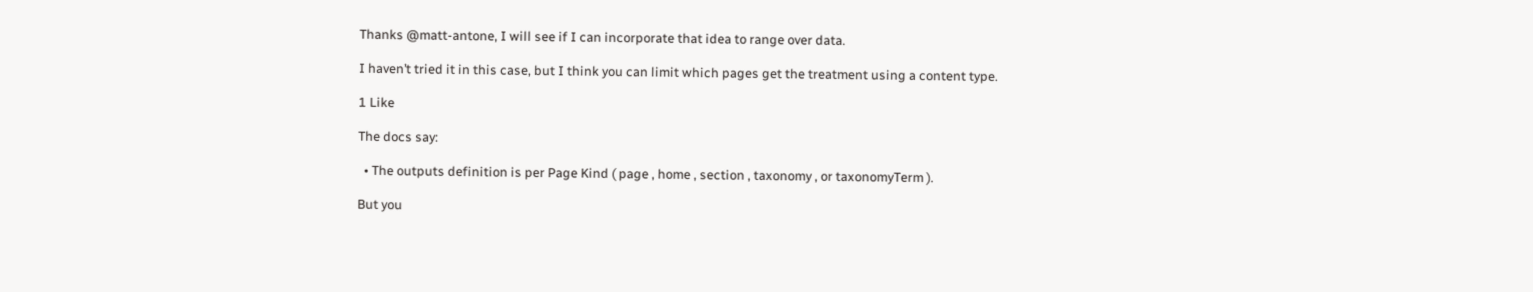Thanks @matt-antone, I will see if I can incorporate that idea to range over data.

I haven’t tried it in this case, but I think you can limit which pages get the treatment using a content type.

1 Like

The docs say:

  • The outputs definition is per Page Kind ( page , home , section , taxonomy , or taxonomyTerm ).

But you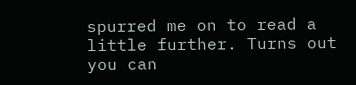spurred me on to read a little further. Turns out you can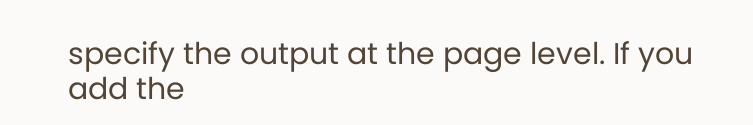specify the output at the page level. If you add the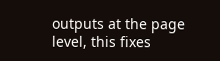outputs at the page level, this fixes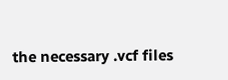the necessary .vcf files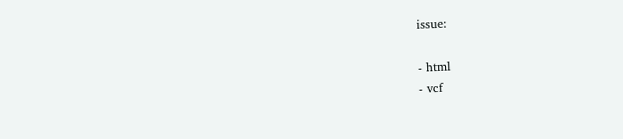issue:

- html
- vcf